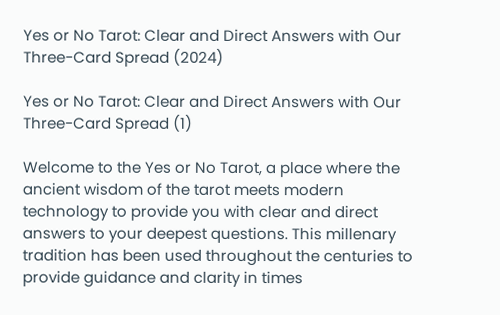Yes or No Tarot: Clear and Direct Answers with Our Three-Card Spread (2024)

Yes or No Tarot: Clear and Direct Answers with Our Three-Card Spread (1)

Welcome to the Yes or No Tarot, a place where the ancient wisdom of the tarot meets modern technology to provide you with clear and direct answers to your deepest questions. This millenary tradition has been used throughout the centuries to provide guidance and clarity in times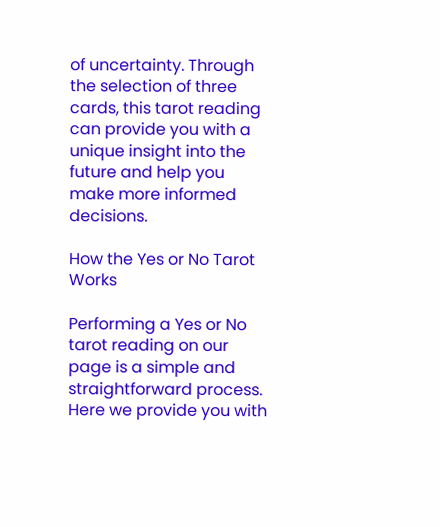of uncertainty. Through the selection of three cards, this tarot reading can provide you with a unique insight into the future and help you make more informed decisions.

How the Yes or No Tarot Works

Performing a Yes or No tarot reading on our page is a simple and straightforward process. Here we provide you with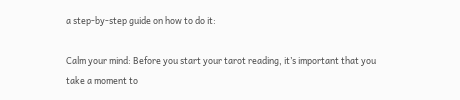a step-by-step guide on how to do it:

Calm your mind: Before you start your tarot reading, it’s important that you take a moment to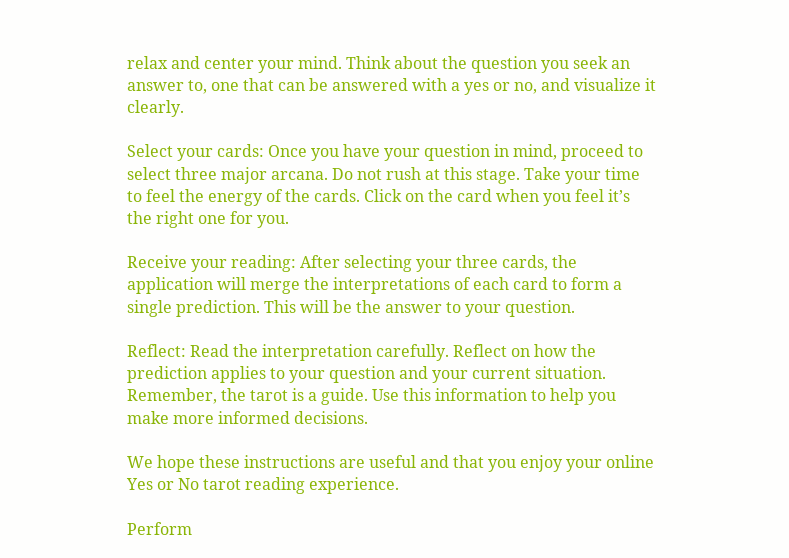relax and center your mind. Think about the question you seek an answer to, one that can be answered with a yes or no, and visualize it clearly.

Select your cards: Once you have your question in mind, proceed to select three major arcana. Do not rush at this stage. Take your time to feel the energy of the cards. Click on the card when you feel it’s the right one for you.

Receive your reading: After selecting your three cards, the application will merge the interpretations of each card to form a single prediction. This will be the answer to your question.

Reflect: Read the interpretation carefully. Reflect on how the prediction applies to your question and your current situation. Remember, the tarot is a guide. Use this information to help you make more informed decisions.

We hope these instructions are useful and that you enjoy your online Yes or No tarot reading experience.

Perform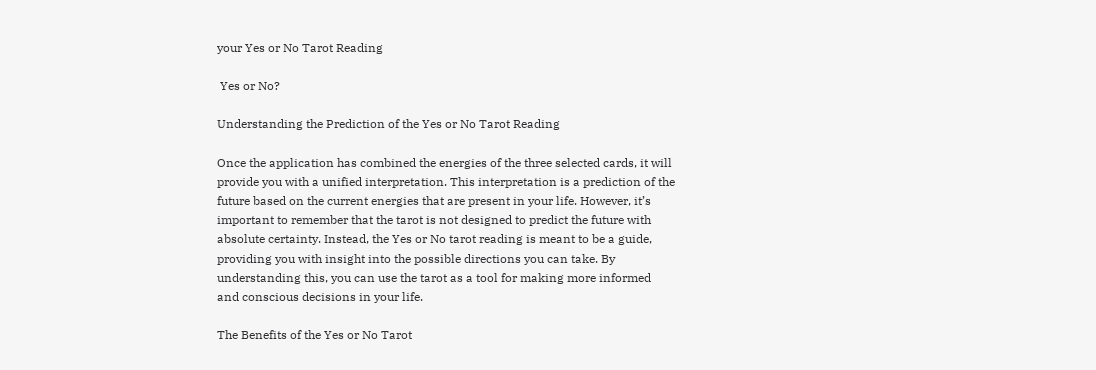your Yes or No Tarot Reading

 Yes or No?

Understanding the Prediction of the Yes or No Tarot Reading

Once the application has combined the energies of the three selected cards, it will provide you with a unified interpretation. This interpretation is a prediction of the future based on the current energies that are present in your life. However, it’s important to remember that the tarot is not designed to predict the future with absolute certainty. Instead, the Yes or No tarot reading is meant to be a guide, providing you with insight into the possible directions you can take. By understanding this, you can use the tarot as a tool for making more informed and conscious decisions in your life.

The Benefits of the Yes or No Tarot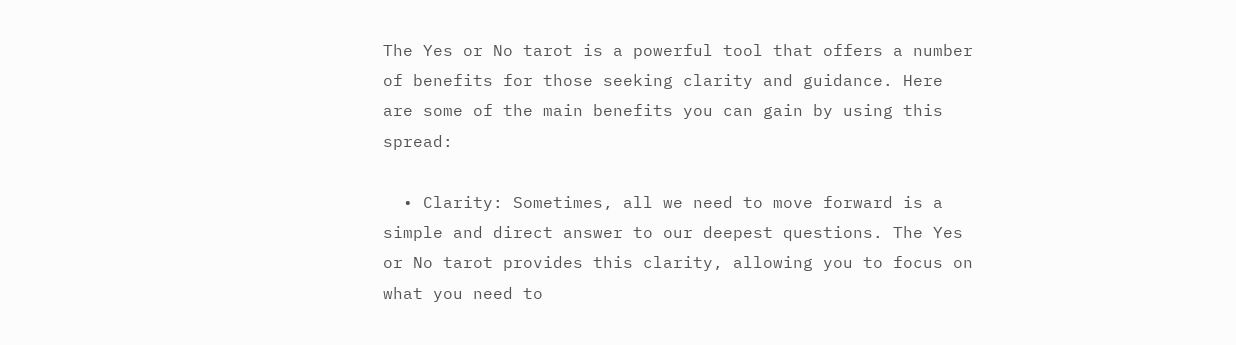The Yes or No tarot is a powerful tool that offers a number of benefits for those seeking clarity and guidance. Here are some of the main benefits you can gain by using this spread:

  • Clarity: Sometimes, all we need to move forward is a simple and direct answer to our deepest questions. The Yes or No tarot provides this clarity, allowing you to focus on what you need to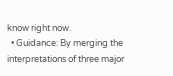know right now.
  • Guidance: By merging the interpretations of three major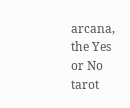arcana, the Yes or No tarot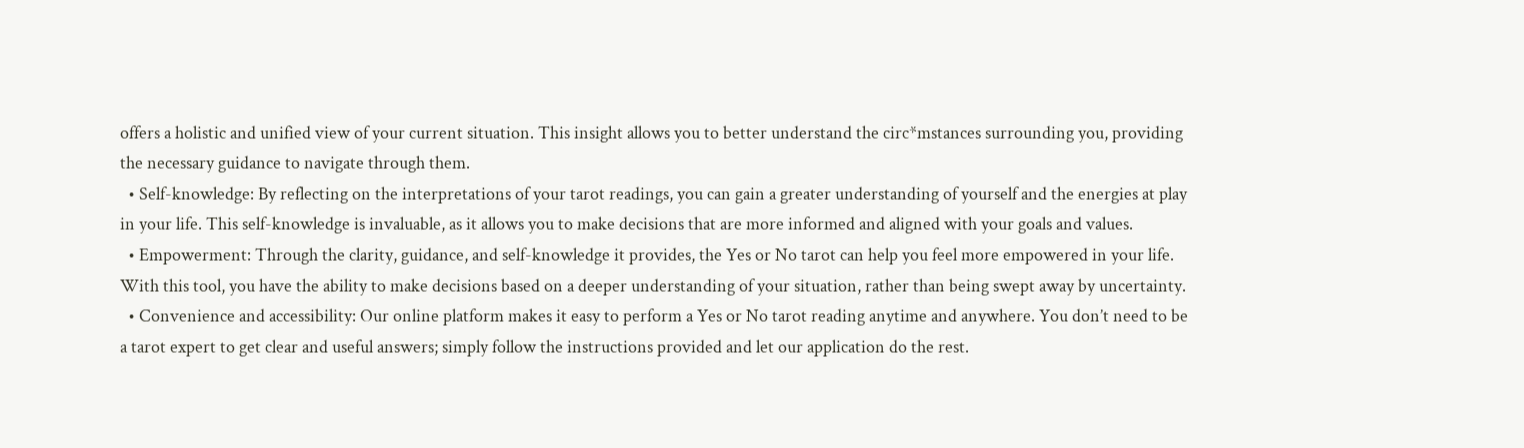offers a holistic and unified view of your current situation. This insight allows you to better understand the circ*mstances surrounding you, providing the necessary guidance to navigate through them.
  • Self-knowledge: By reflecting on the interpretations of your tarot readings, you can gain a greater understanding of yourself and the energies at play in your life. This self-knowledge is invaluable, as it allows you to make decisions that are more informed and aligned with your goals and values.
  • Empowerment: Through the clarity, guidance, and self-knowledge it provides, the Yes or No tarot can help you feel more empowered in your life. With this tool, you have the ability to make decisions based on a deeper understanding of your situation, rather than being swept away by uncertainty.
  • Convenience and accessibility: Our online platform makes it easy to perform a Yes or No tarot reading anytime and anywhere. You don’t need to be a tarot expert to get clear and useful answers; simply follow the instructions provided and let our application do the rest.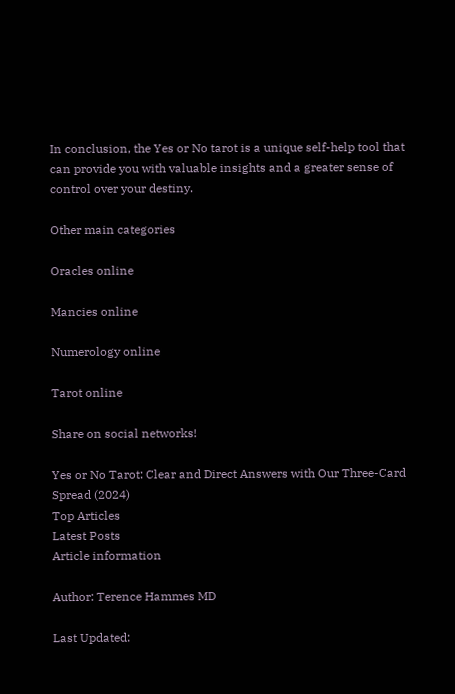In conclusion, the Yes or No tarot is a unique self-help tool that can provide you with valuable insights and a greater sense of control over your destiny.

Other main categories

Oracles online

Mancies online

Numerology online

Tarot online

Share on social networks!

Yes or No Tarot: Clear and Direct Answers with Our Three-Card Spread (2024)
Top Articles
Latest Posts
Article information

Author: Terence Hammes MD

Last Updated: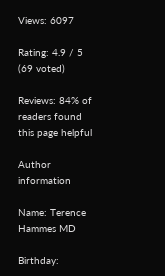Views: 6097

Rating: 4.9 / 5 (69 voted)

Reviews: 84% of readers found this page helpful

Author information

Name: Terence Hammes MD

Birthday: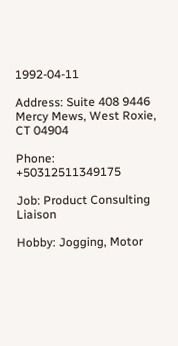1992-04-11

Address: Suite 408 9446 Mercy Mews, West Roxie, CT 04904

Phone: +50312511349175

Job: Product Consulting Liaison

Hobby: Jogging, Motor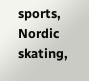sports, Nordic skating,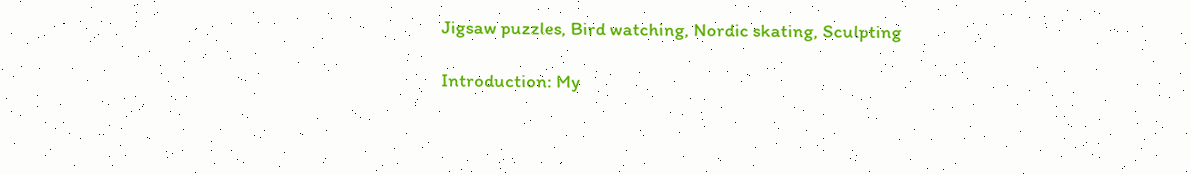Jigsaw puzzles, Bird watching, Nordic skating, Sculpting

Introduction: My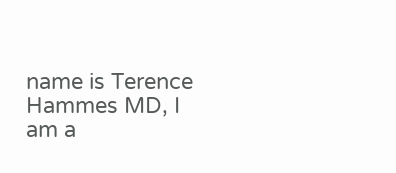name is Terence Hammes MD, I am a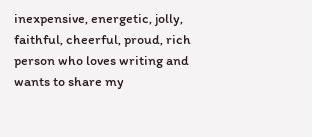inexpensive, energetic, jolly, faithful, cheerful, proud, rich person who loves writing and wants to share my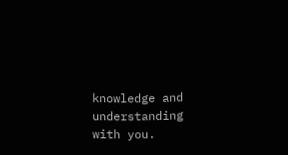knowledge and understanding with you.